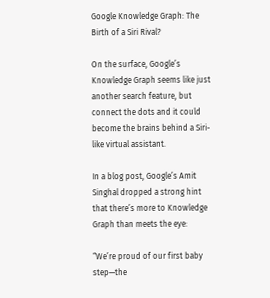Google Knowledge Graph: The Birth of a Siri Rival?

On the surface, Google’s Knowledge Graph seems like just another search feature, but connect the dots and it could become the brains behind a Siri-like virtual assistant.

In a blog post, Google’s Amit Singhal dropped a strong hint that there’s more to Knowledge Graph than meets the eye:

“We’re proud of our first baby step—the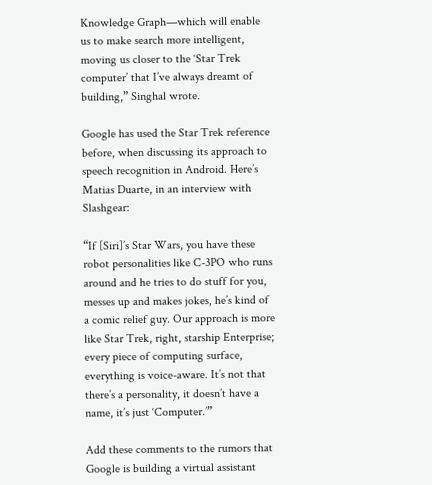Knowledge Graph—which will enable us to make search more intelligent, moving us closer to the ‘Star Trek computer’ that I’ve always dreamt of building,” Singhal wrote.

Google has used the Star Trek reference before, when discussing its approach to speech recognition in Android. Here’s Matias Duarte, in an interview with Slashgear:

“If [Siri]’s Star Wars, you have these robot personalities like C-3PO who runs around and he tries to do stuff for you, messes up and makes jokes, he’s kind of a comic relief guy. Our approach is more like Star Trek, right, starship Enterprise; every piece of computing surface, everything is voice-aware. It’s not that there’s a personality, it doesn’t have a name, it’s just ‘Computer.’”

Add these comments to the rumors that Google is building a virtual assistant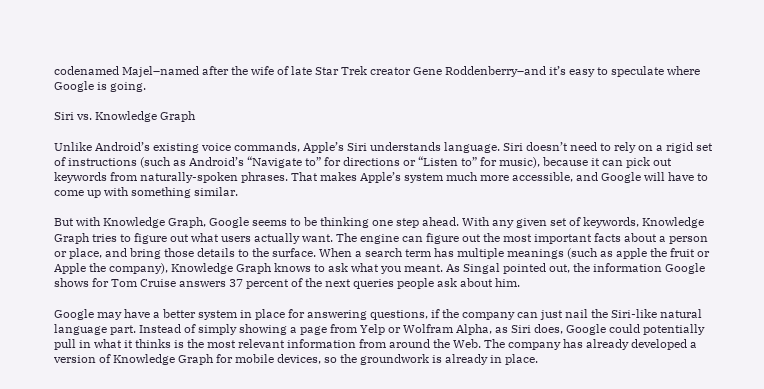codenamed Majel–named after the wife of late Star Trek creator Gene Roddenberry–and it’s easy to speculate where Google is going.

Siri vs. Knowledge Graph

Unlike Android’s existing voice commands, Apple’s Siri understands language. Siri doesn’t need to rely on a rigid set of instructions (such as Android’s “Navigate to” for directions or “Listen to” for music), because it can pick out keywords from naturally-spoken phrases. That makes Apple’s system much more accessible, and Google will have to come up with something similar.

But with Knowledge Graph, Google seems to be thinking one step ahead. With any given set of keywords, Knowledge Graph tries to figure out what users actually want. The engine can figure out the most important facts about a person or place, and bring those details to the surface. When a search term has multiple meanings (such as apple the fruit or Apple the company), Knowledge Graph knows to ask what you meant. As Singal pointed out, the information Google shows for Tom Cruise answers 37 percent of the next queries people ask about him.

Google may have a better system in place for answering questions, if the company can just nail the Siri-like natural language part. Instead of simply showing a page from Yelp or Wolfram Alpha, as Siri does, Google could potentially pull in what it thinks is the most relevant information from around the Web. The company has already developed a version of Knowledge Graph for mobile devices, so the groundwork is already in place.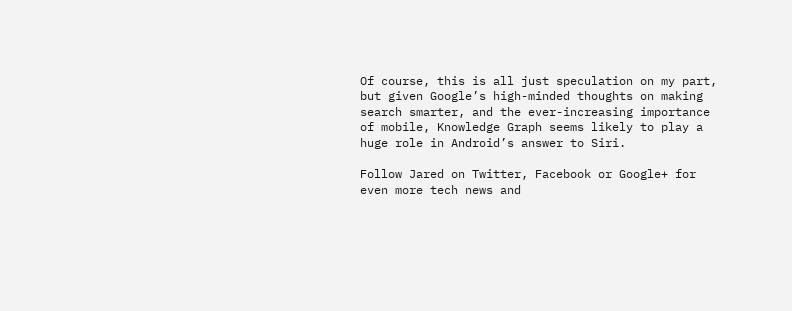Of course, this is all just speculation on my part, but given Google’s high-minded thoughts on making search smarter, and the ever-increasing importance of mobile, Knowledge Graph seems likely to play a huge role in Android’s answer to Siri.

Follow Jared on Twitter, Facebook or Google+ for even more tech news and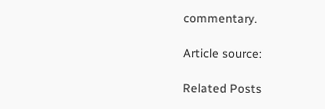commentary.

Article source:

Related Posts